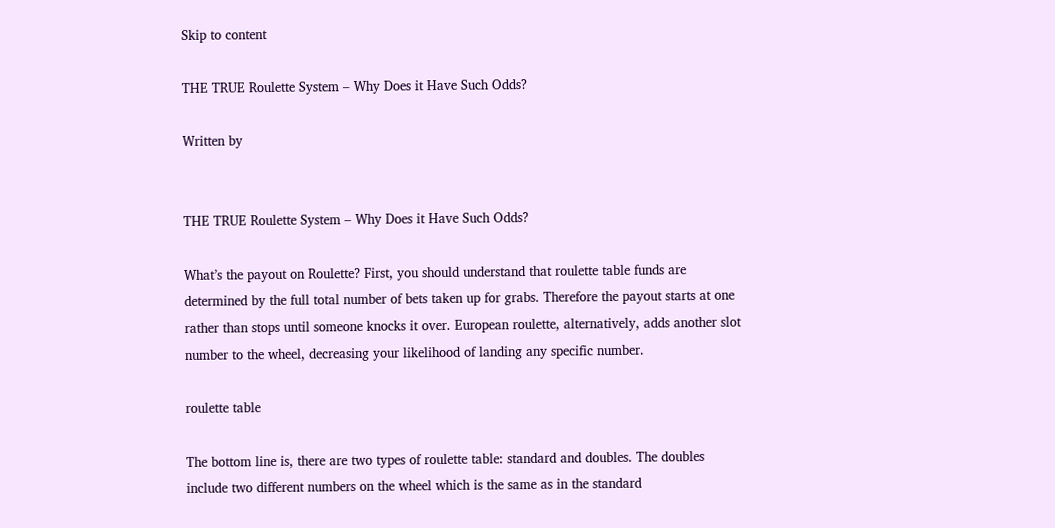Skip to content

THE TRUE Roulette System – Why Does it Have Such Odds?

Written by


THE TRUE Roulette System – Why Does it Have Such Odds?

What’s the payout on Roulette? First, you should understand that roulette table funds are determined by the full total number of bets taken up for grabs. Therefore the payout starts at one rather than stops until someone knocks it over. European roulette, alternatively, adds another slot number to the wheel, decreasing your likelihood of landing any specific number.

roulette table

The bottom line is, there are two types of roulette table: standard and doubles. The doubles include two different numbers on the wheel which is the same as in the standard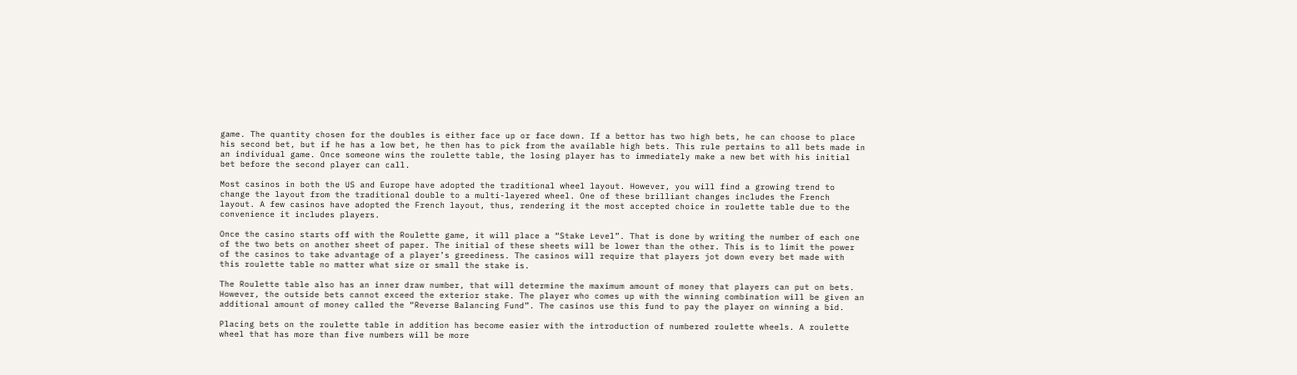game. The quantity chosen for the doubles is either face up or face down. If a bettor has two high bets, he can choose to place his second bet, but if he has a low bet, he then has to pick from the available high bets. This rule pertains to all bets made in an individual game. Once someone wins the roulette table, the losing player has to immediately make a new bet with his initial bet before the second player can call.

Most casinos in both the US and Europe have adopted the traditional wheel layout. However, you will find a growing trend to change the layout from the traditional double to a multi-layered wheel. One of these brilliant changes includes the French layout. A few casinos have adopted the French layout, thus, rendering it the most accepted choice in roulette table due to the convenience it includes players.

Once the casino starts off with the Roulette game, it will place a “Stake Level”. That is done by writing the number of each one of the two bets on another sheet of paper. The initial of these sheets will be lower than the other. This is to limit the power of the casinos to take advantage of a player’s greediness. The casinos will require that players jot down every bet made with this roulette table no matter what size or small the stake is.

The Roulette table also has an inner draw number, that will determine the maximum amount of money that players can put on bets. However, the outside bets cannot exceed the exterior stake. The player who comes up with the winning combination will be given an additional amount of money called the “Reverse Balancing Fund”. The casinos use this fund to pay the player on winning a bid.

Placing bets on the roulette table in addition has become easier with the introduction of numbered roulette wheels. A roulette wheel that has more than five numbers will be more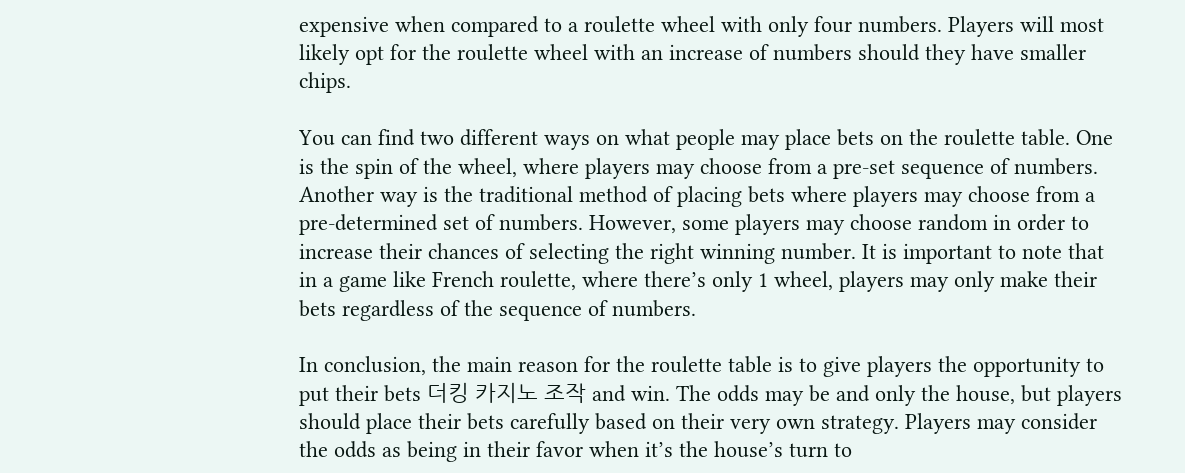expensive when compared to a roulette wheel with only four numbers. Players will most likely opt for the roulette wheel with an increase of numbers should they have smaller chips.

You can find two different ways on what people may place bets on the roulette table. One is the spin of the wheel, where players may choose from a pre-set sequence of numbers. Another way is the traditional method of placing bets where players may choose from a pre-determined set of numbers. However, some players may choose random in order to increase their chances of selecting the right winning number. It is important to note that in a game like French roulette, where there’s only 1 wheel, players may only make their bets regardless of the sequence of numbers.

In conclusion, the main reason for the roulette table is to give players the opportunity to put their bets 더킹 카지노 조작 and win. The odds may be and only the house, but players should place their bets carefully based on their very own strategy. Players may consider the odds as being in their favor when it’s the house’s turn to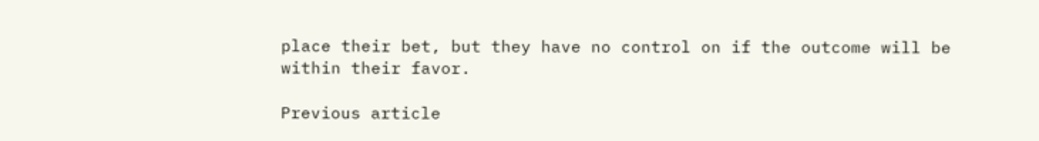place their bet, but they have no control on if the outcome will be within their favor.

Previous article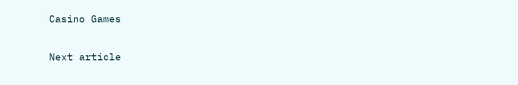Casino Games

Next article